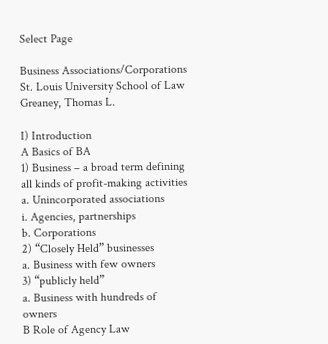Select Page

Business Associations/Corporations
St. Louis University School of Law
Greaney, Thomas L.

I) Introduction
A Basics of BA
1) Business – a broad term defining all kinds of profit-making activities
a. Unincorporated associations
i. Agencies, partnerships
b. Corporations
2) “Closely Held” businesses
a. Business with few owners
3) “publicly held”
a. Business with hundreds of owners
B Role of Agency Law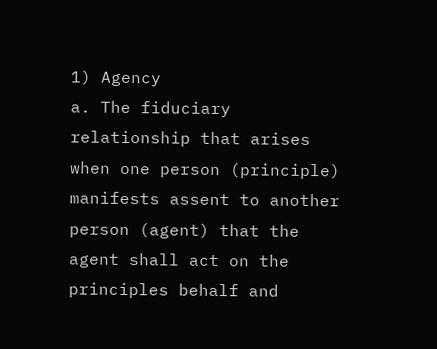1) Agency
a. The fiduciary relationship that arises when one person (principle) manifests assent to another person (agent) that the agent shall act on the principles behalf and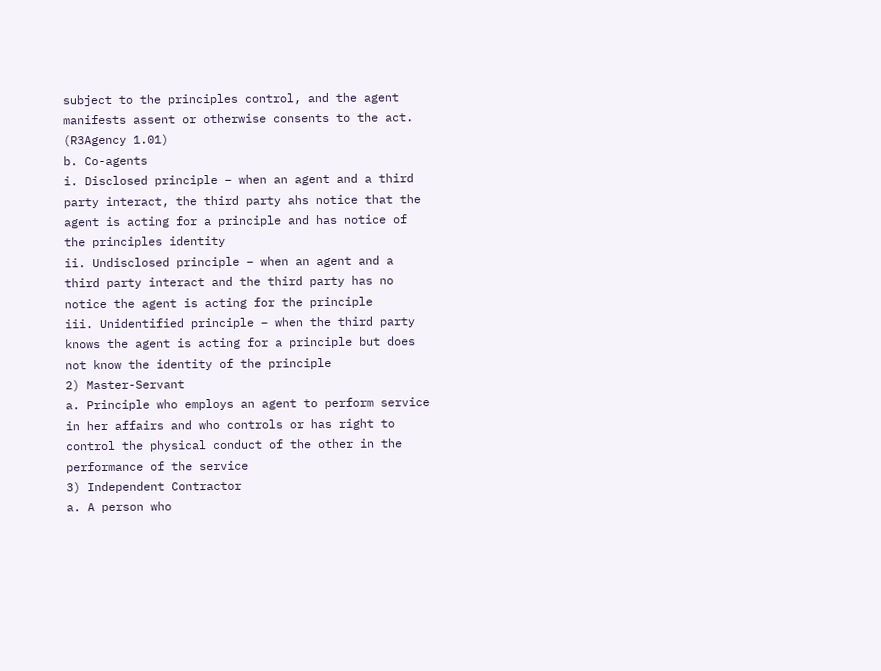subject to the principles control, and the agent manifests assent or otherwise consents to the act. (R3Agency 1.01)
b. Co-agents
i. Disclosed principle – when an agent and a third party interact, the third party ahs notice that the agent is acting for a principle and has notice of the principles identity
ii. Undisclosed principle – when an agent and a third party interact and the third party has no notice the agent is acting for the principle
iii. Unidentified principle – when the third party knows the agent is acting for a principle but does not know the identity of the principle
2) Master-Servant
a. Principle who employs an agent to perform service in her affairs and who controls or has right to control the physical conduct of the other in the performance of the service
3) Independent Contractor
a. A person who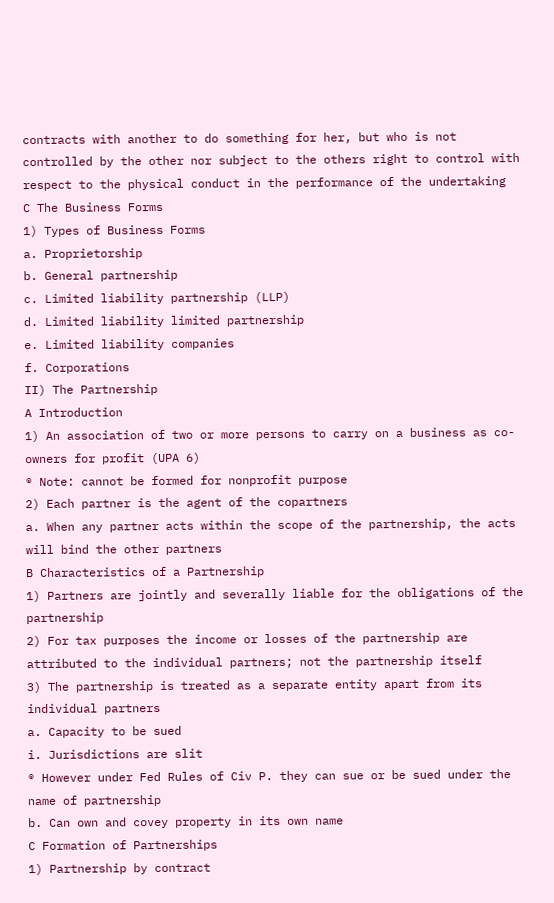contracts with another to do something for her, but who is not controlled by the other nor subject to the others right to control with respect to the physical conduct in the performance of the undertaking
C The Business Forms
1) Types of Business Forms
a. Proprietorship
b. General partnership
c. Limited liability partnership (LLP)
d. Limited liability limited partnership
e. Limited liability companies
f. Corporations
II) The Partnership
A Introduction
1) An association of two or more persons to carry on a business as co-owners for profit (UPA 6)
® Note: cannot be formed for nonprofit purpose
2) Each partner is the agent of the copartners
a. When any partner acts within the scope of the partnership, the acts will bind the other partners
B Characteristics of a Partnership
1) Partners are jointly and severally liable for the obligations of the partnership
2) For tax purposes the income or losses of the partnership are attributed to the individual partners; not the partnership itself
3) The partnership is treated as a separate entity apart from its individual partners
a. Capacity to be sued
i. Jurisdictions are slit
® However under Fed Rules of Civ P. they can sue or be sued under the name of partnership
b. Can own and covey property in its own name
C Formation of Partnerships
1) Partnership by contract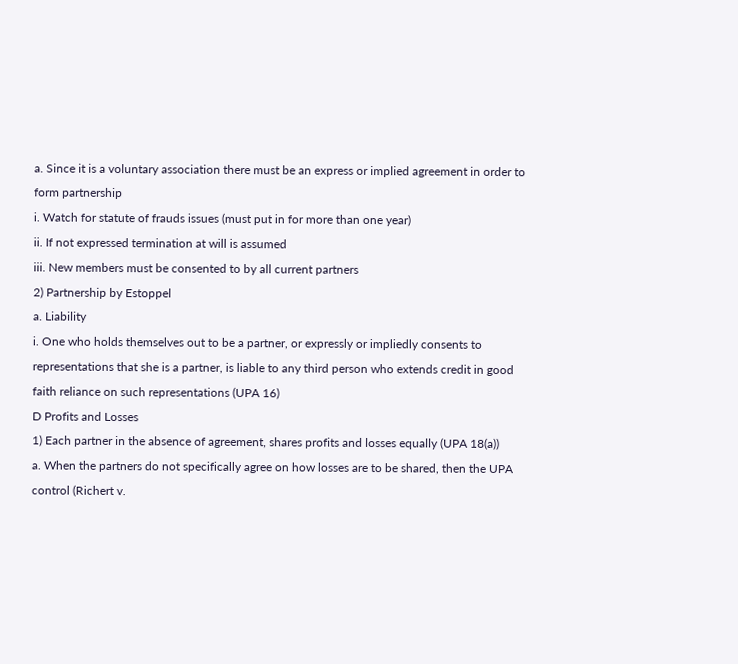a. Since it is a voluntary association there must be an express or implied agreement in order to form partnership
i. Watch for statute of frauds issues (must put in for more than one year)
ii. If not expressed termination at will is assumed
iii. New members must be consented to by all current partners
2) Partnership by Estoppel
a. Liability
i. One who holds themselves out to be a partner, or expressly or impliedly consents to representations that she is a partner, is liable to any third person who extends credit in good faith reliance on such representations (UPA 16)
D Profits and Losses
1) Each partner in the absence of agreement, shares profits and losses equally (UPA 18(a))
a. When the partners do not specifically agree on how losses are to be shared, then the UPA control (Richert v.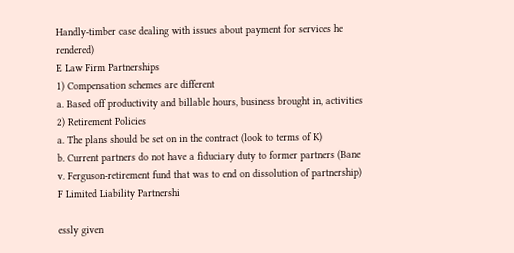Handly-timber case dealing with issues about payment for services he rendered)
E Law Firm Partnerships
1) Compensation schemes are different
a. Based off productivity and billable hours, business brought in, activities
2) Retirement Policies
a. The plans should be set on in the contract (look to terms of K)
b. Current partners do not have a fiduciary duty to former partners (Bane v. Ferguson-retirement fund that was to end on dissolution of partnership)
F Limited Liability Partnershi

essly given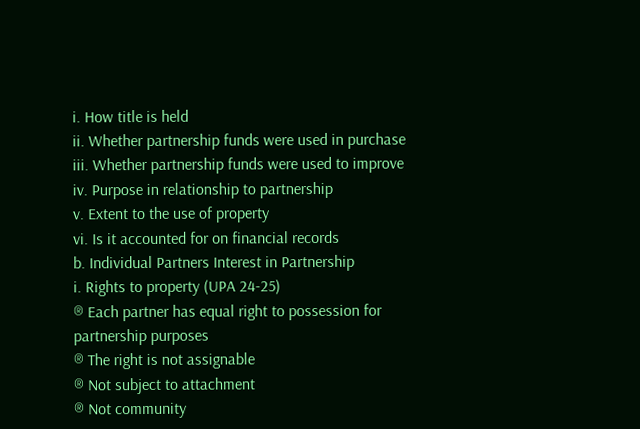i. How title is held
ii. Whether partnership funds were used in purchase
iii. Whether partnership funds were used to improve
iv. Purpose in relationship to partnership
v. Extent to the use of property
vi. Is it accounted for on financial records
b. Individual Partners Interest in Partnership
i. Rights to property (UPA 24-25)
® Each partner has equal right to possession for partnership purposes
® The right is not assignable
® Not subject to attachment
® Not community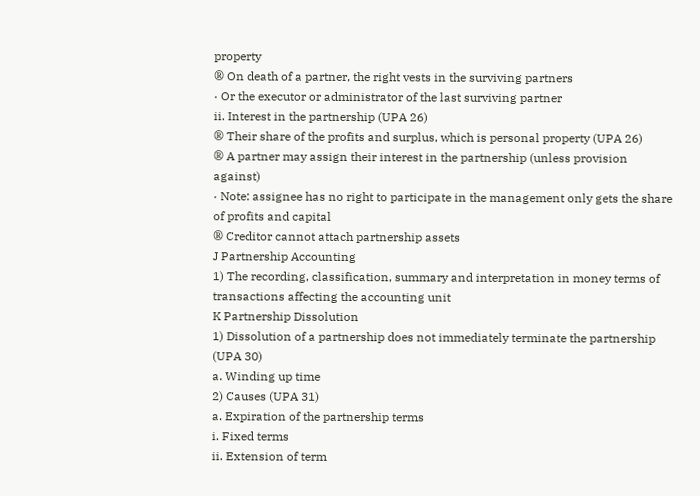property
® On death of a partner, the right vests in the surviving partners
· Or the executor or administrator of the last surviving partner
ii. Interest in the partnership (UPA 26)
® Their share of the profits and surplus, which is personal property (UPA 26)
® A partner may assign their interest in the partnership (unless provision against)
· Note: assignee has no right to participate in the management only gets the share of profits and capital
® Creditor cannot attach partnership assets
J Partnership Accounting
1) The recording, classification, summary and interpretation in money terms of transactions affecting the accounting unit
K Partnership Dissolution
1) Dissolution of a partnership does not immediately terminate the partnership (UPA 30)
a. Winding up time
2) Causes (UPA 31)
a. Expiration of the partnership terms
i. Fixed terms
ii. Extension of term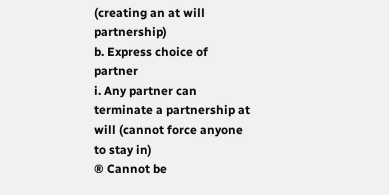(creating an at will partnership)
b. Express choice of partner
i. Any partner can terminate a partnership at will (cannot force anyone to stay in)
® Cannot be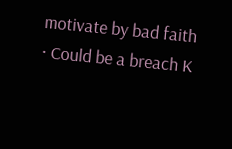motivate by bad faith
· Could be a breach K